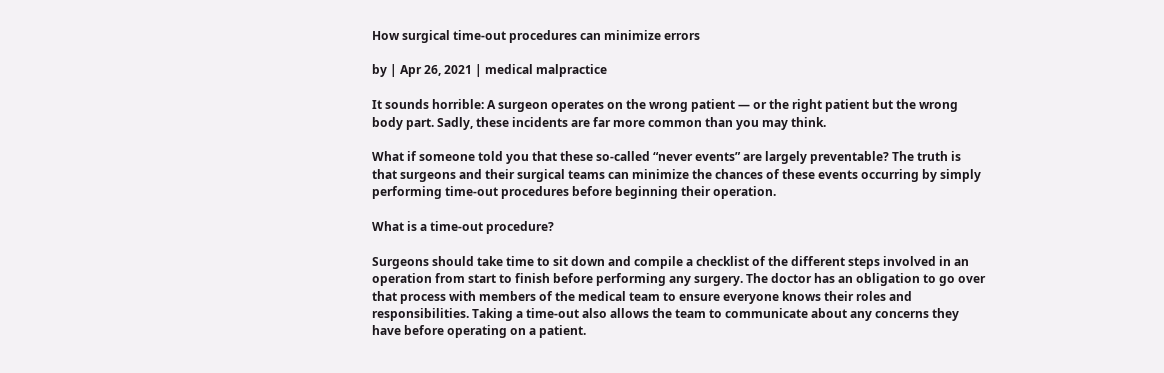How surgical time-out procedures can minimize errors

by | Apr 26, 2021 | medical malpractice

It sounds horrible: A surgeon operates on the wrong patient — or the right patient but the wrong body part. Sadly, these incidents are far more common than you may think.

What if someone told you that these so-called “never events” are largely preventable? The truth is that surgeons and their surgical teams can minimize the chances of these events occurring by simply performing time-out procedures before beginning their operation.

What is a time-out procedure?

Surgeons should take time to sit down and compile a checklist of the different steps involved in an operation from start to finish before performing any surgery. The doctor has an obligation to go over that process with members of the medical team to ensure everyone knows their roles and responsibilities. Taking a time-out also allows the team to communicate about any concerns they have before operating on a patient.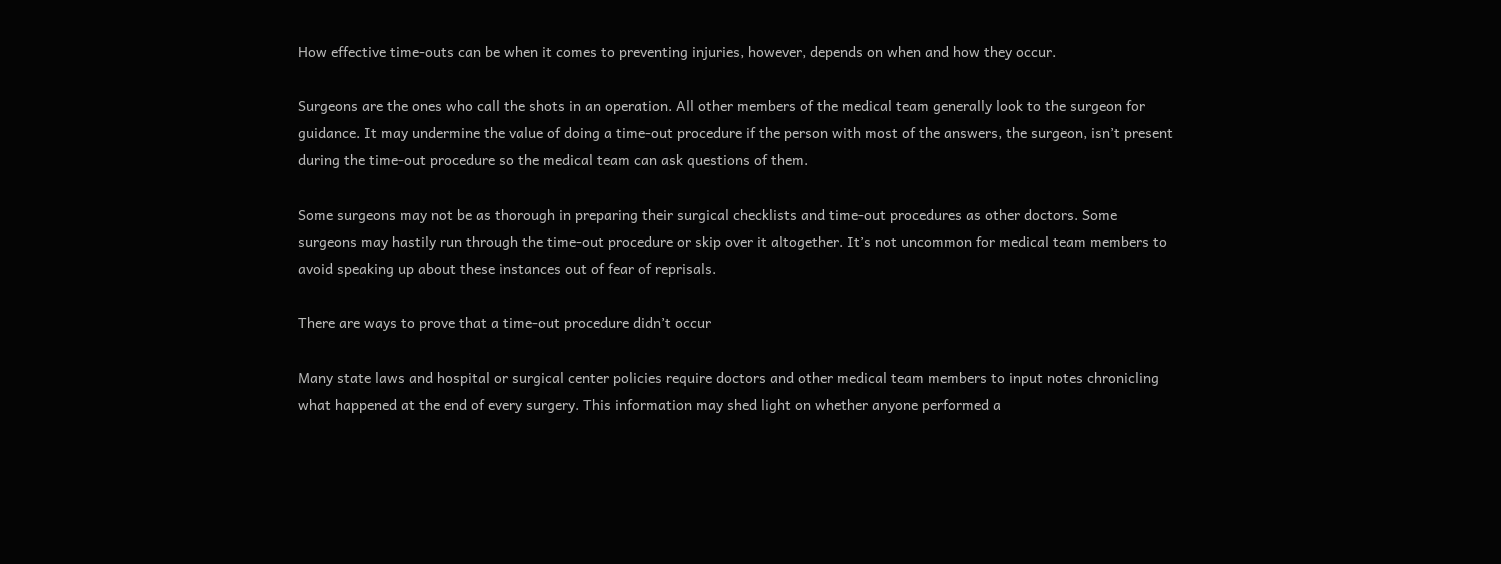How effective time-outs can be when it comes to preventing injuries, however, depends on when and how they occur.

Surgeons are the ones who call the shots in an operation. All other members of the medical team generally look to the surgeon for guidance. It may undermine the value of doing a time-out procedure if the person with most of the answers, the surgeon, isn’t present during the time-out procedure so the medical team can ask questions of them.

Some surgeons may not be as thorough in preparing their surgical checklists and time-out procedures as other doctors. Some surgeons may hastily run through the time-out procedure or skip over it altogether. It’s not uncommon for medical team members to avoid speaking up about these instances out of fear of reprisals.

There are ways to prove that a time-out procedure didn’t occur

Many state laws and hospital or surgical center policies require doctors and other medical team members to input notes chronicling what happened at the end of every surgery. This information may shed light on whether anyone performed a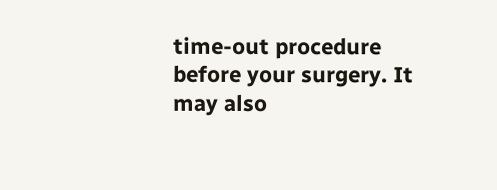time-out procedure before your surgery. It may also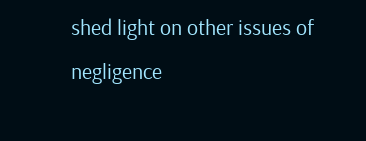shed light on other issues of negligence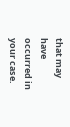that may have occurred in your case.